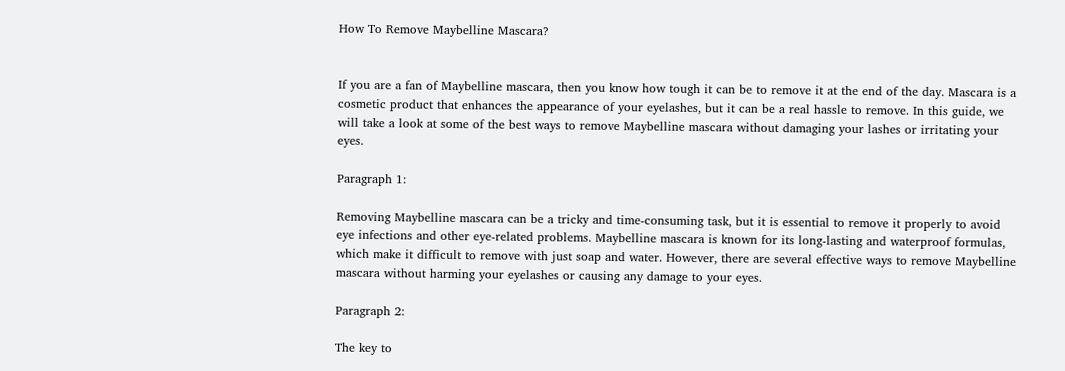How To Remove Maybelline Mascara?


If you are a fan of Maybelline mascara, then you know how tough it can be to remove it at the end of the day. Mascara is a cosmetic product that enhances the appearance of your eyelashes, but it can be a real hassle to remove. In this guide, we will take a look at some of the best ways to remove Maybelline mascara without damaging your lashes or irritating your eyes.

Paragraph 1:

Removing Maybelline mascara can be a tricky and time-consuming task, but it is essential to remove it properly to avoid eye infections and other eye-related problems. Maybelline mascara is known for its long-lasting and waterproof formulas, which make it difficult to remove with just soap and water. However, there are several effective ways to remove Maybelline mascara without harming your eyelashes or causing any damage to your eyes.

Paragraph 2:

The key to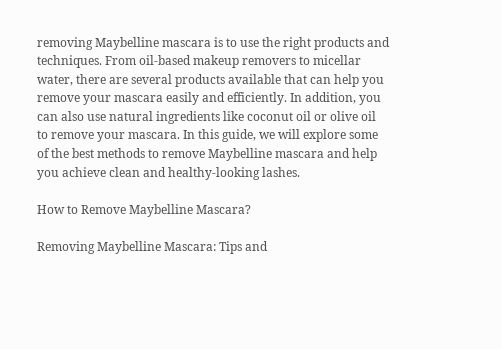removing Maybelline mascara is to use the right products and techniques. From oil-based makeup removers to micellar water, there are several products available that can help you remove your mascara easily and efficiently. In addition, you can also use natural ingredients like coconut oil or olive oil to remove your mascara. In this guide, we will explore some of the best methods to remove Maybelline mascara and help you achieve clean and healthy-looking lashes.

How to Remove Maybelline Mascara?

Removing Maybelline Mascara: Tips and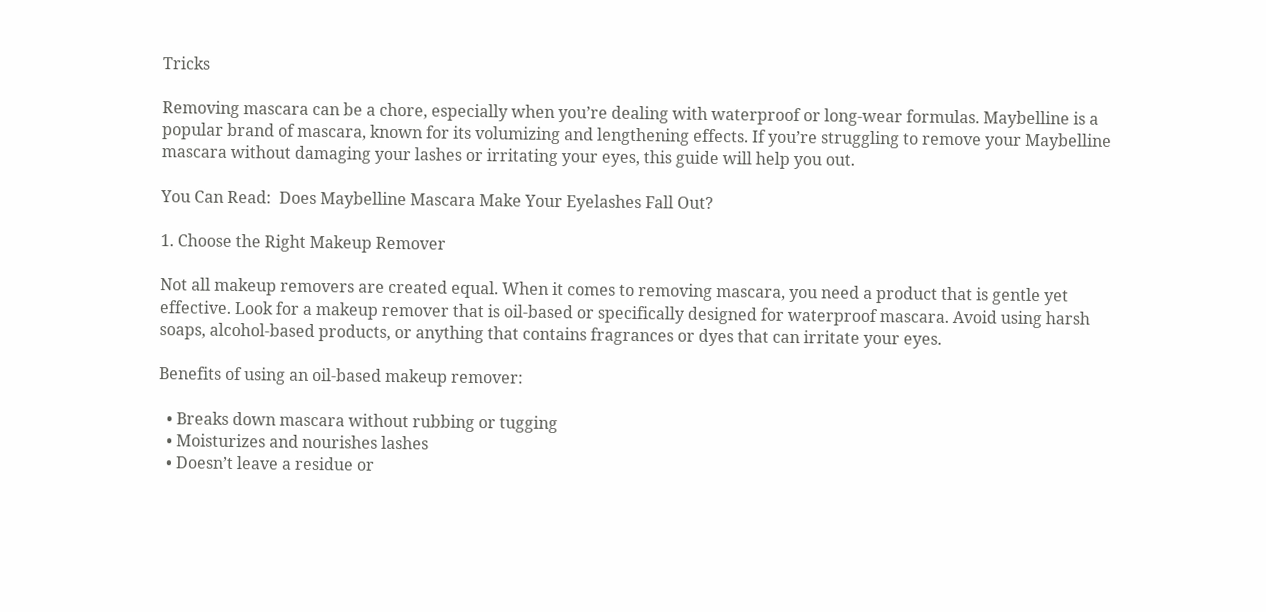Tricks

Removing mascara can be a chore, especially when you’re dealing with waterproof or long-wear formulas. Maybelline is a popular brand of mascara, known for its volumizing and lengthening effects. If you’re struggling to remove your Maybelline mascara without damaging your lashes or irritating your eyes, this guide will help you out.

You Can Read:  Does Maybelline Mascara Make Your Eyelashes Fall Out?

1. Choose the Right Makeup Remover

Not all makeup removers are created equal. When it comes to removing mascara, you need a product that is gentle yet effective. Look for a makeup remover that is oil-based or specifically designed for waterproof mascara. Avoid using harsh soaps, alcohol-based products, or anything that contains fragrances or dyes that can irritate your eyes.

Benefits of using an oil-based makeup remover:

  • Breaks down mascara without rubbing or tugging
  • Moisturizes and nourishes lashes
  • Doesn’t leave a residue or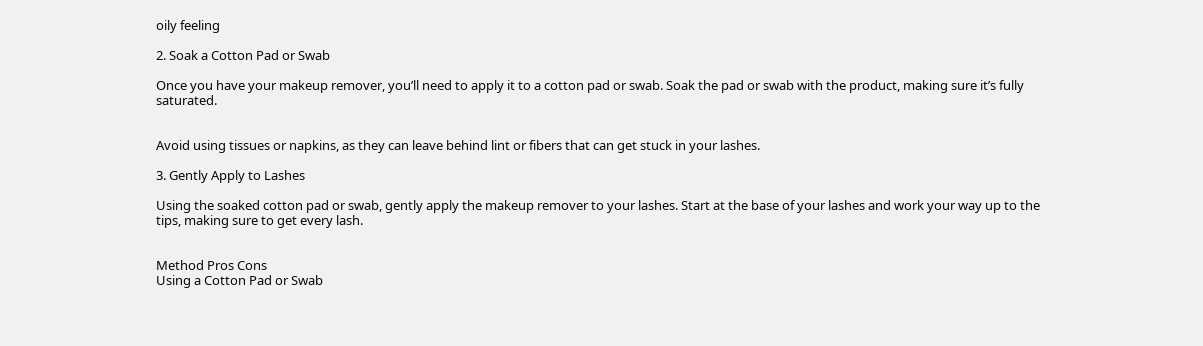oily feeling

2. Soak a Cotton Pad or Swab

Once you have your makeup remover, you’ll need to apply it to a cotton pad or swab. Soak the pad or swab with the product, making sure it’s fully saturated.


Avoid using tissues or napkins, as they can leave behind lint or fibers that can get stuck in your lashes.

3. Gently Apply to Lashes

Using the soaked cotton pad or swab, gently apply the makeup remover to your lashes. Start at the base of your lashes and work your way up to the tips, making sure to get every lash.


Method Pros Cons
Using a Cotton Pad or Swab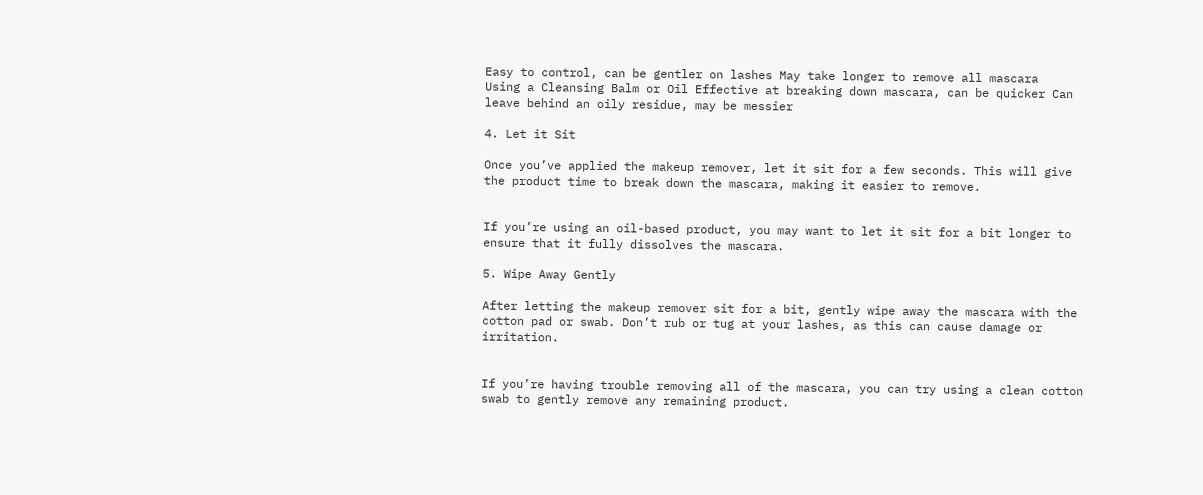Easy to control, can be gentler on lashes May take longer to remove all mascara
Using a Cleansing Balm or Oil Effective at breaking down mascara, can be quicker Can leave behind an oily residue, may be messier

4. Let it Sit

Once you’ve applied the makeup remover, let it sit for a few seconds. This will give the product time to break down the mascara, making it easier to remove.


If you’re using an oil-based product, you may want to let it sit for a bit longer to ensure that it fully dissolves the mascara.

5. Wipe Away Gently

After letting the makeup remover sit for a bit, gently wipe away the mascara with the cotton pad or swab. Don’t rub or tug at your lashes, as this can cause damage or irritation.


If you’re having trouble removing all of the mascara, you can try using a clean cotton swab to gently remove any remaining product.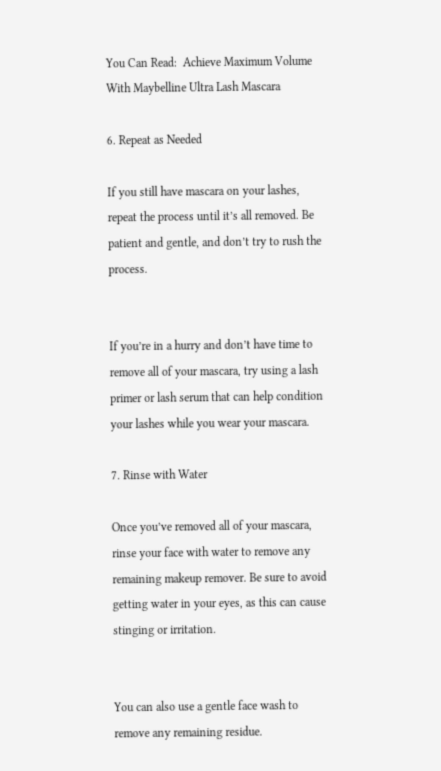You Can Read:  Achieve Maximum Volume With Maybelline Ultra Lash Mascara

6. Repeat as Needed

If you still have mascara on your lashes, repeat the process until it’s all removed. Be patient and gentle, and don’t try to rush the process.


If you’re in a hurry and don’t have time to remove all of your mascara, try using a lash primer or lash serum that can help condition your lashes while you wear your mascara.

7. Rinse with Water

Once you’ve removed all of your mascara, rinse your face with water to remove any remaining makeup remover. Be sure to avoid getting water in your eyes, as this can cause stinging or irritation.


You can also use a gentle face wash to remove any remaining residue.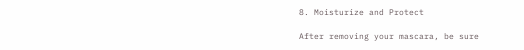8. Moisturize and Protect

After removing your mascara, be sure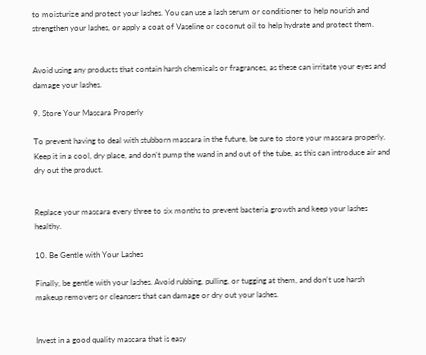to moisturize and protect your lashes. You can use a lash serum or conditioner to help nourish and strengthen your lashes, or apply a coat of Vaseline or coconut oil to help hydrate and protect them.


Avoid using any products that contain harsh chemicals or fragrances, as these can irritate your eyes and damage your lashes.

9. Store Your Mascara Properly

To prevent having to deal with stubborn mascara in the future, be sure to store your mascara properly. Keep it in a cool, dry place, and don’t pump the wand in and out of the tube, as this can introduce air and dry out the product.


Replace your mascara every three to six months to prevent bacteria growth and keep your lashes healthy.

10. Be Gentle with Your Lashes

Finally, be gentle with your lashes. Avoid rubbing, pulling, or tugging at them, and don’t use harsh makeup removers or cleansers that can damage or dry out your lashes.


Invest in a good quality mascara that is easy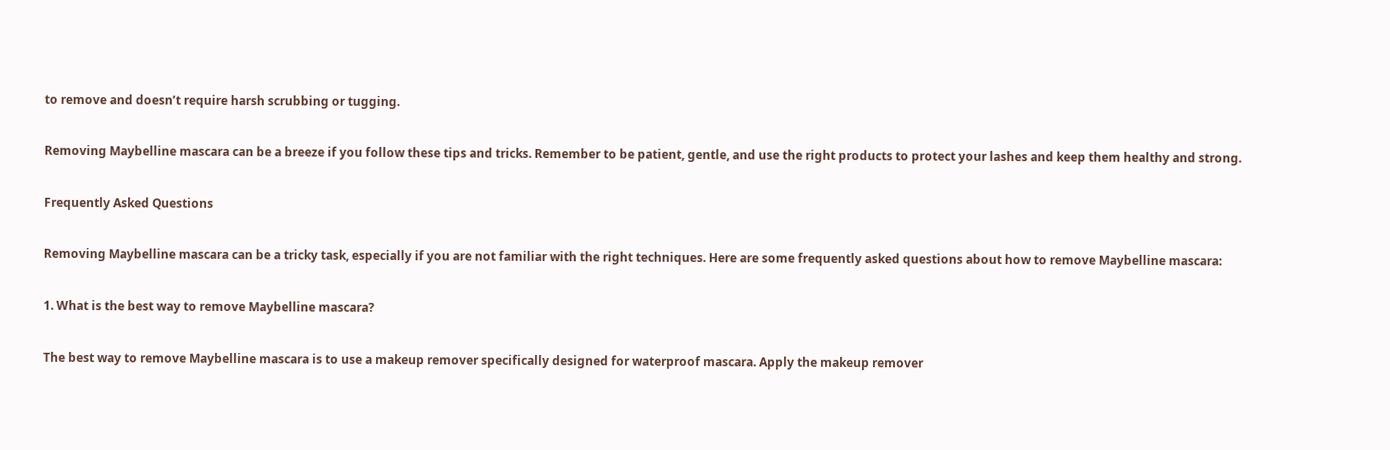to remove and doesn’t require harsh scrubbing or tugging.

Removing Maybelline mascara can be a breeze if you follow these tips and tricks. Remember to be patient, gentle, and use the right products to protect your lashes and keep them healthy and strong.

Frequently Asked Questions

Removing Maybelline mascara can be a tricky task, especially if you are not familiar with the right techniques. Here are some frequently asked questions about how to remove Maybelline mascara:

1. What is the best way to remove Maybelline mascara?

The best way to remove Maybelline mascara is to use a makeup remover specifically designed for waterproof mascara. Apply the makeup remover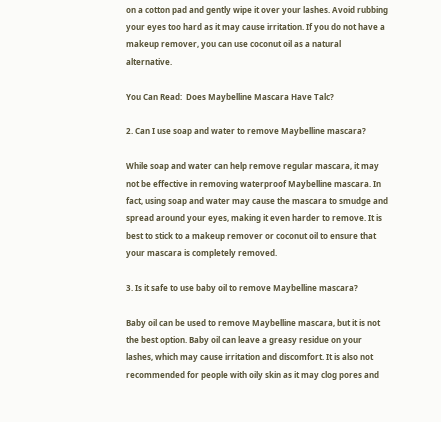on a cotton pad and gently wipe it over your lashes. Avoid rubbing your eyes too hard as it may cause irritation. If you do not have a makeup remover, you can use coconut oil as a natural alternative.

You Can Read:  Does Maybelline Mascara Have Talc?

2. Can I use soap and water to remove Maybelline mascara?

While soap and water can help remove regular mascara, it may not be effective in removing waterproof Maybelline mascara. In fact, using soap and water may cause the mascara to smudge and spread around your eyes, making it even harder to remove. It is best to stick to a makeup remover or coconut oil to ensure that your mascara is completely removed.

3. Is it safe to use baby oil to remove Maybelline mascara?

Baby oil can be used to remove Maybelline mascara, but it is not the best option. Baby oil can leave a greasy residue on your lashes, which may cause irritation and discomfort. It is also not recommended for people with oily skin as it may clog pores and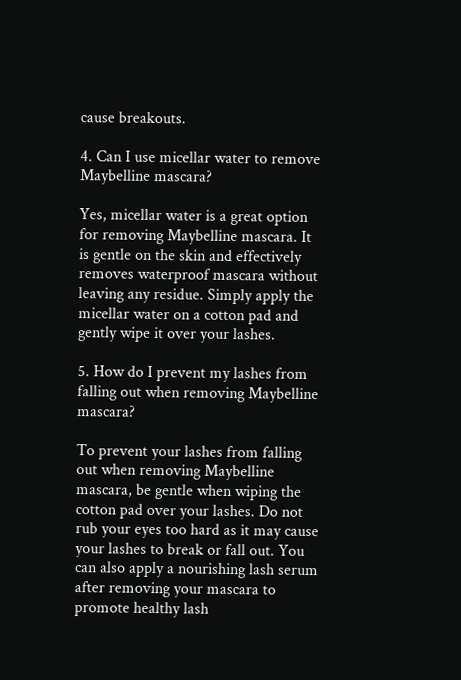cause breakouts.

4. Can I use micellar water to remove Maybelline mascara?

Yes, micellar water is a great option for removing Maybelline mascara. It is gentle on the skin and effectively removes waterproof mascara without leaving any residue. Simply apply the micellar water on a cotton pad and gently wipe it over your lashes.

5. How do I prevent my lashes from falling out when removing Maybelline mascara?

To prevent your lashes from falling out when removing Maybelline mascara, be gentle when wiping the cotton pad over your lashes. Do not rub your eyes too hard as it may cause your lashes to break or fall out. You can also apply a nourishing lash serum after removing your mascara to promote healthy lash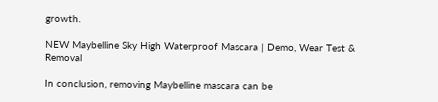growth.

NEW Maybelline Sky High Waterproof Mascara | Demo, Wear Test & Removal

In conclusion, removing Maybelline mascara can be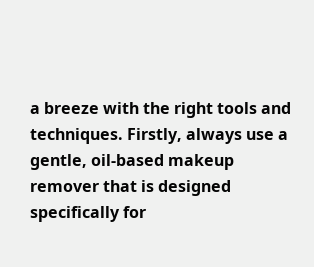a breeze with the right tools and techniques. Firstly, always use a gentle, oil-based makeup remover that is designed specifically for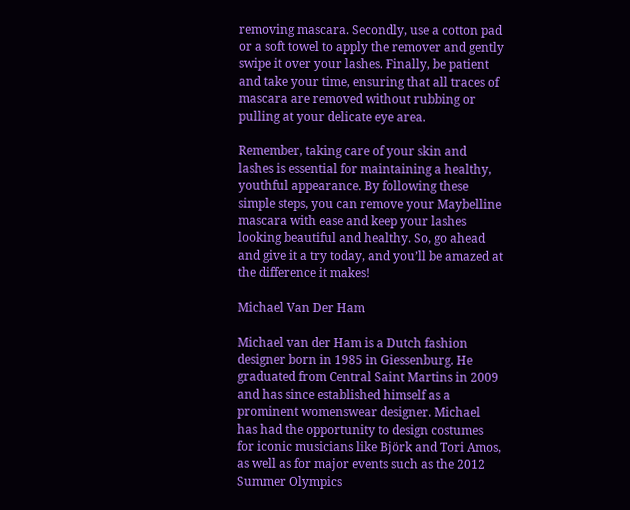removing mascara. Secondly, use a cotton pad or a soft towel to apply the remover and gently swipe it over your lashes. Finally, be patient and take your time, ensuring that all traces of mascara are removed without rubbing or pulling at your delicate eye area.

Remember, taking care of your skin and lashes is essential for maintaining a healthy, youthful appearance. By following these simple steps, you can remove your Maybelline mascara with ease and keep your lashes looking beautiful and healthy. So, go ahead and give it a try today, and you’ll be amazed at the difference it makes!

Michael Van Der Ham

Michael van der Ham is a Dutch fashion designer born in 1985 in Giessenburg. He graduated from Central Saint Martins in 2009 and has since established himself as a prominent womenswear designer. Michael has had the opportunity to design costumes for iconic musicians like Björk and Tori Amos, as well as for major events such as the 2012 Summer Olympics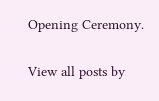Opening Ceremony.

View all posts by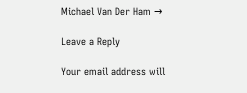Michael Van Der Ham →

Leave a Reply

Your email address will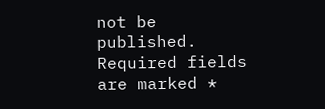not be published. Required fields are marked *